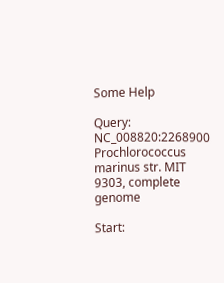Some Help

Query: NC_008820:2268900 Prochlorococcus marinus str. MIT 9303, complete genome

Start: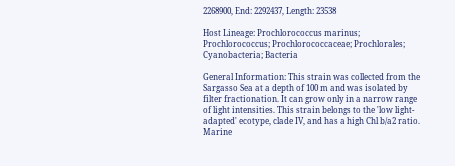2268900, End: 2292437, Length: 23538

Host Lineage: Prochlorococcus marinus; Prochlorococcus; Prochlorococcaceae; Prochlorales; Cyanobacteria; Bacteria

General Information: This strain was collected from the Sargasso Sea at a depth of 100 m and was isolated by filter fractionation. It can grow only in a narrow range of light intensities. This strain belongs to the 'low light-adapted' ecotype, clade IV, and has a high Chl b/a2 ratio. Marine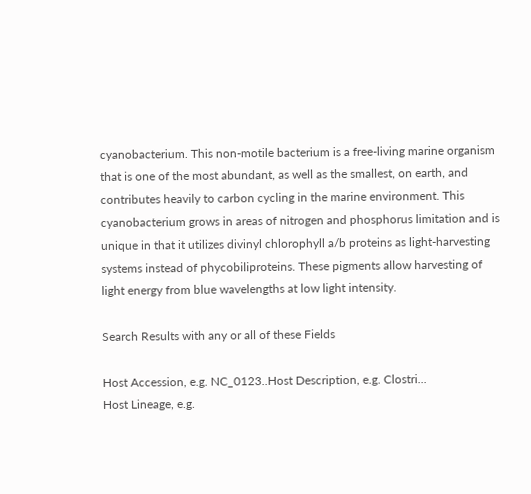cyanobacterium. This non-motile bacterium is a free-living marine organism that is one of the most abundant, as well as the smallest, on earth, and contributes heavily to carbon cycling in the marine environment. This cyanobacterium grows in areas of nitrogen and phosphorus limitation and is unique in that it utilizes divinyl chlorophyll a/b proteins as light-harvesting systems instead of phycobiliproteins. These pigments allow harvesting of light energy from blue wavelengths at low light intensity.

Search Results with any or all of these Fields

Host Accession, e.g. NC_0123..Host Description, e.g. Clostri...
Host Lineage, e.g.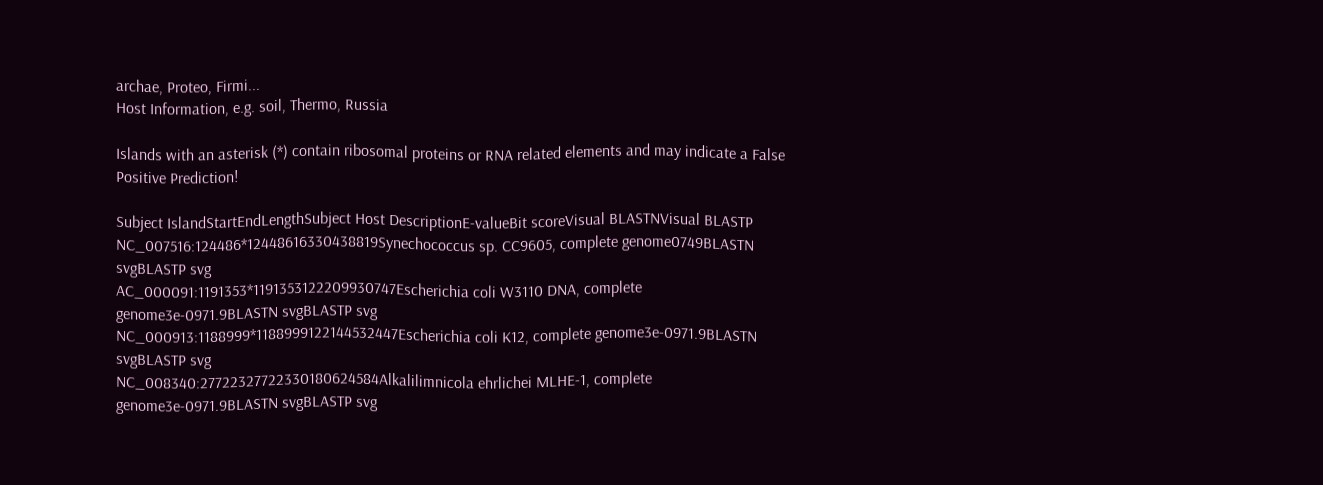archae, Proteo, Firmi...
Host Information, e.g. soil, Thermo, Russia

Islands with an asterisk (*) contain ribosomal proteins or RNA related elements and may indicate a False Positive Prediction!

Subject IslandStartEndLengthSubject Host DescriptionE-valueBit scoreVisual BLASTNVisual BLASTP
NC_007516:124486*12448616330438819Synechococcus sp. CC9605, complete genome0749BLASTN svgBLASTP svg
AC_000091:1191353*1191353122209930747Escherichia coli W3110 DNA, complete genome3e-0971.9BLASTN svgBLASTP svg
NC_000913:1188999*1188999122144532447Escherichia coli K12, complete genome3e-0971.9BLASTN svgBLASTP svg
NC_008340:27722327722330180624584Alkalilimnicola ehrlichei MLHE-1, complete genome3e-0971.9BLASTN svgBLASTP svg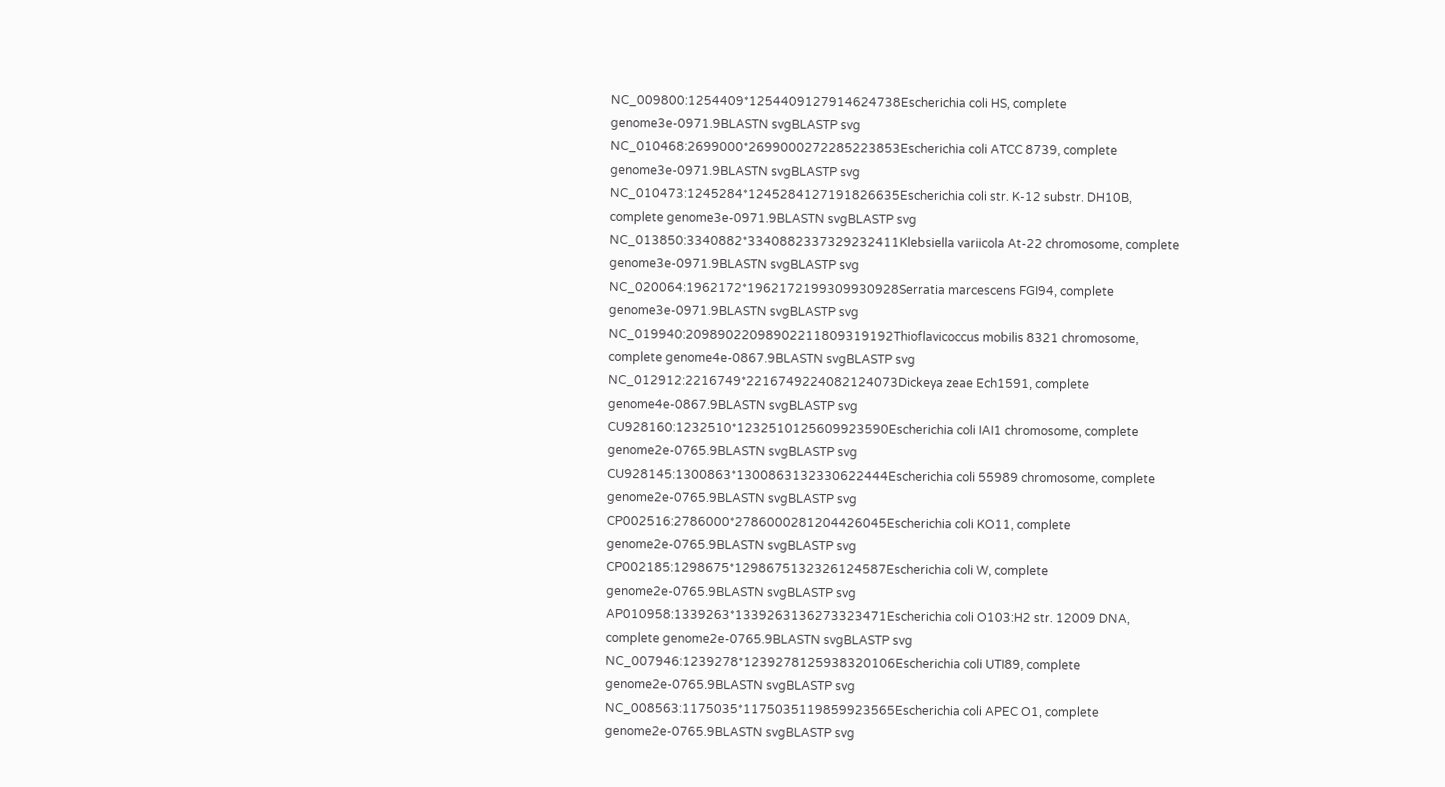NC_009800:1254409*1254409127914624738Escherichia coli HS, complete genome3e-0971.9BLASTN svgBLASTP svg
NC_010468:2699000*2699000272285223853Escherichia coli ATCC 8739, complete genome3e-0971.9BLASTN svgBLASTP svg
NC_010473:1245284*1245284127191826635Escherichia coli str. K-12 substr. DH10B, complete genome3e-0971.9BLASTN svgBLASTP svg
NC_013850:3340882*3340882337329232411Klebsiella variicola At-22 chromosome, complete genome3e-0971.9BLASTN svgBLASTP svg
NC_020064:1962172*1962172199309930928Serratia marcescens FGI94, complete genome3e-0971.9BLASTN svgBLASTP svg
NC_019940:20989022098902211809319192Thioflavicoccus mobilis 8321 chromosome, complete genome4e-0867.9BLASTN svgBLASTP svg
NC_012912:2216749*2216749224082124073Dickeya zeae Ech1591, complete genome4e-0867.9BLASTN svgBLASTP svg
CU928160:1232510*1232510125609923590Escherichia coli IAI1 chromosome, complete genome2e-0765.9BLASTN svgBLASTP svg
CU928145:1300863*1300863132330622444Escherichia coli 55989 chromosome, complete genome2e-0765.9BLASTN svgBLASTP svg
CP002516:2786000*2786000281204426045Escherichia coli KO11, complete genome2e-0765.9BLASTN svgBLASTP svg
CP002185:1298675*1298675132326124587Escherichia coli W, complete genome2e-0765.9BLASTN svgBLASTP svg
AP010958:1339263*1339263136273323471Escherichia coli O103:H2 str. 12009 DNA, complete genome2e-0765.9BLASTN svgBLASTP svg
NC_007946:1239278*1239278125938320106Escherichia coli UTI89, complete genome2e-0765.9BLASTN svgBLASTP svg
NC_008563:1175035*1175035119859923565Escherichia coli APEC O1, complete genome2e-0765.9BLASTN svgBLASTP svg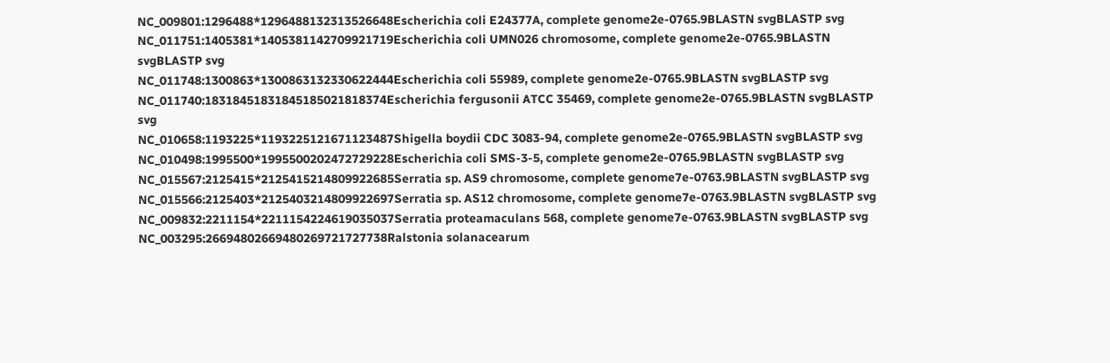NC_009801:1296488*1296488132313526648Escherichia coli E24377A, complete genome2e-0765.9BLASTN svgBLASTP svg
NC_011751:1405381*1405381142709921719Escherichia coli UMN026 chromosome, complete genome2e-0765.9BLASTN svgBLASTP svg
NC_011748:1300863*1300863132330622444Escherichia coli 55989, complete genome2e-0765.9BLASTN svgBLASTP svg
NC_011740:18318451831845185021818374Escherichia fergusonii ATCC 35469, complete genome2e-0765.9BLASTN svgBLASTP svg
NC_010658:1193225*1193225121671123487Shigella boydii CDC 3083-94, complete genome2e-0765.9BLASTN svgBLASTP svg
NC_010498:1995500*1995500202472729228Escherichia coli SMS-3-5, complete genome2e-0765.9BLASTN svgBLASTP svg
NC_015567:2125415*2125415214809922685Serratia sp. AS9 chromosome, complete genome7e-0763.9BLASTN svgBLASTP svg
NC_015566:2125403*2125403214809922697Serratia sp. AS12 chromosome, complete genome7e-0763.9BLASTN svgBLASTP svg
NC_009832:2211154*2211154224619035037Serratia proteamaculans 568, complete genome7e-0763.9BLASTN svgBLASTP svg
NC_003295:26694802669480269721727738Ralstonia solanacearum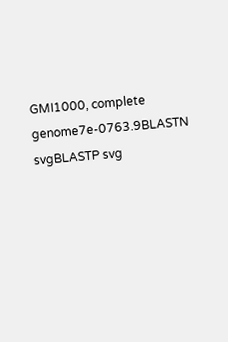GMI1000, complete genome7e-0763.9BLASTN svgBLASTP svg